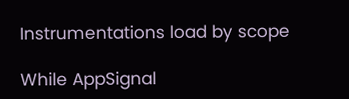Instrumentations load by scope

While AppSignal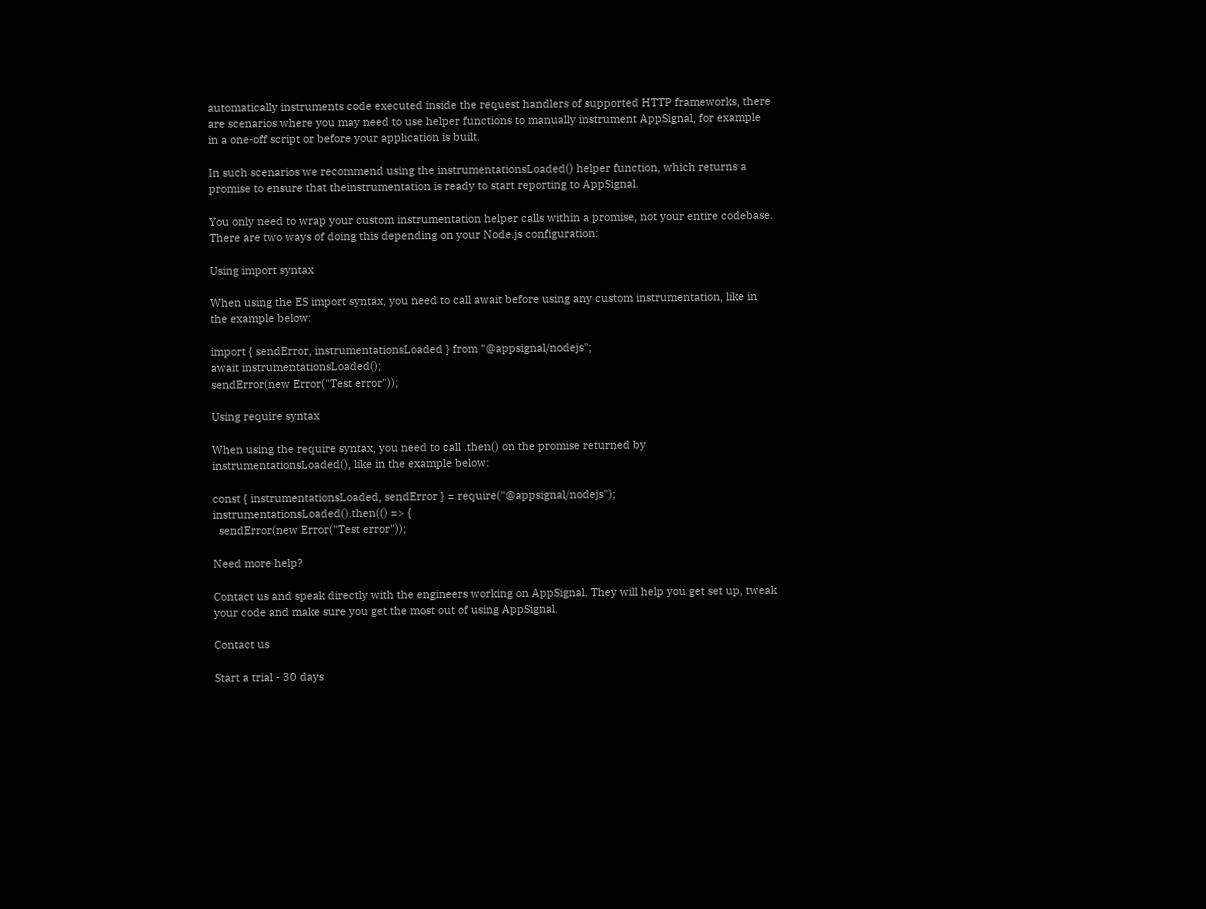automatically instruments code executed inside the request handlers of supported HTTP frameworks, there are scenarios where you may need to use helper functions to manually instrument AppSignal, for example in a one-off script or before your application is built.

In such scenarios we recommend using the instrumentationsLoaded() helper function, which returns a promise to ensure that theinstrumentation is ready to start reporting to AppSignal.

You only need to wrap your custom instrumentation helper calls within a promise, not your entire codebase. There are two ways of doing this depending on your Node.js configuration:

Using import syntax

When using the ES import syntax, you need to call await before using any custom instrumentation, like in the example below:

import { sendError, instrumentationsLoaded } from "@appsignal/nodejs";
await instrumentationsLoaded();
sendError(new Error("Test error"));

Using require syntax

When using the require syntax, you need to call .then() on the promise returned by instrumentationsLoaded(), like in the example below:

const { instrumentationsLoaded, sendError } = require("@appsignal/nodejs");
instrumentationsLoaded().then(() => {
  sendError(new Error("Test error"));

Need more help?

Contact us and speak directly with the engineers working on AppSignal. They will help you get set up, tweak your code and make sure you get the most out of using AppSignal.

Contact us

Start a trial - 30 days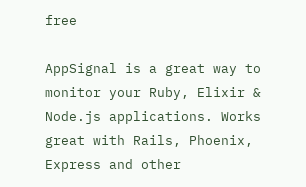free

AppSignal is a great way to monitor your Ruby, Elixir & Node.js applications. Works great with Rails, Phoenix, Express and other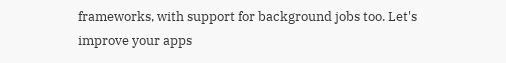frameworks, with support for background jobs too. Let's improve your apps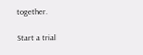together.

Start a trial